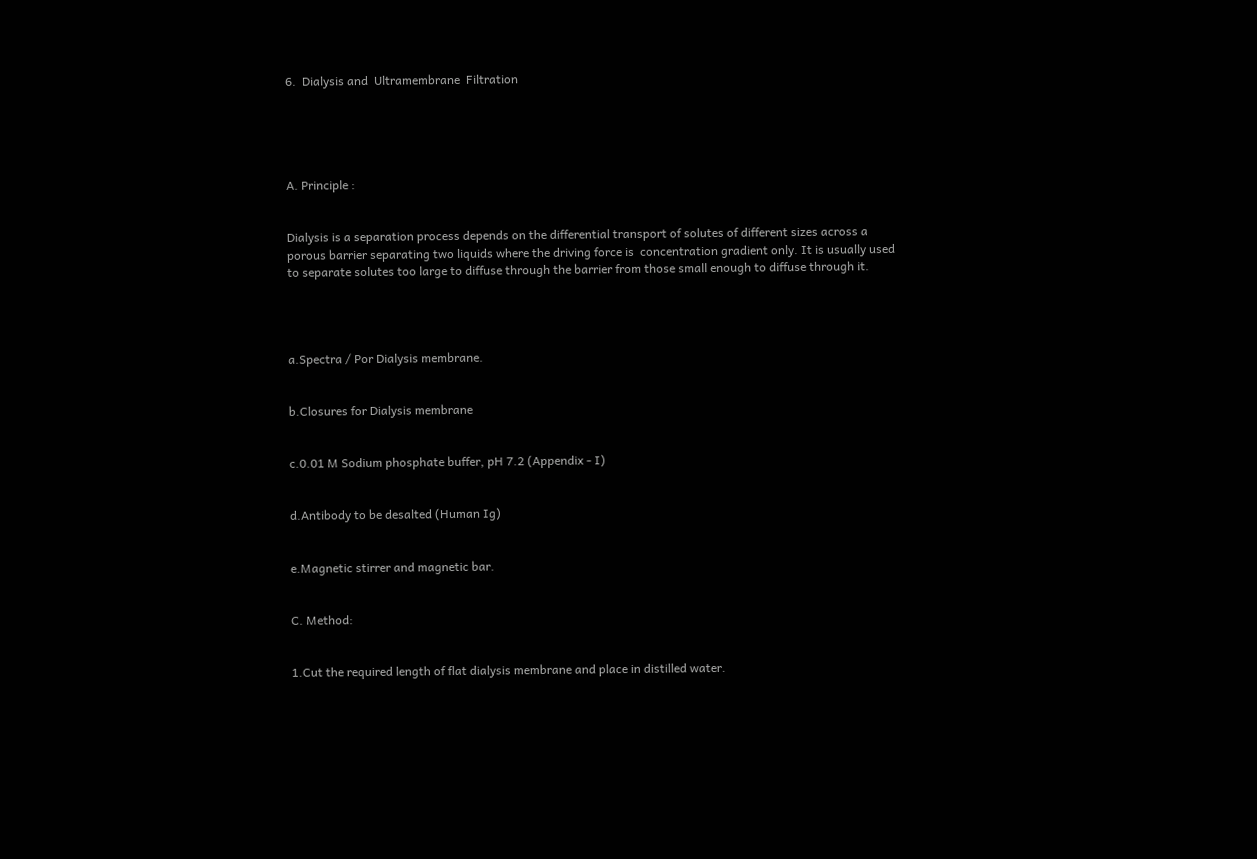6.  Dialysis and  Ultramembrane  Filtration





A. Principle :


Dialysis is a separation process depends on the differential transport of solutes of different sizes across a porous barrier separating two liquids where the driving force is  concentration gradient only. It is usually used to separate solutes too large to diffuse through the barrier from those small enough to diffuse through it.




a.Spectra / Por Dialysis membrane.


b.Closures for Dialysis membrane


c.0.01 M Sodium phosphate buffer, pH 7.2 (Appendix - I)


d.Antibody to be desalted (Human Ig)


e.Magnetic stirrer and magnetic bar.


C. Method:


1.Cut the required length of flat dialysis membrane and place in distilled water.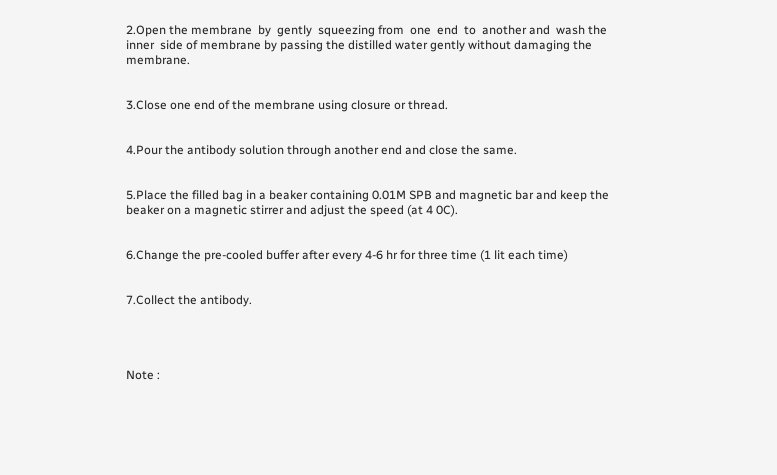2.Open the membrane  by  gently  squeezing from  one  end  to  another and  wash the inner  side of membrane by passing the distilled water gently without damaging the membrane.


3.Close one end of the membrane using closure or thread.


4.Pour the antibody solution through another end and close the same.


5.Place the filled bag in a beaker containing 0.01M SPB and magnetic bar and keep the beaker on a magnetic stirrer and adjust the speed (at 4 0C).


6.Change the pre-cooled buffer after every 4-6 hr for three time (1 lit each time)


7.Collect the antibody.




Note :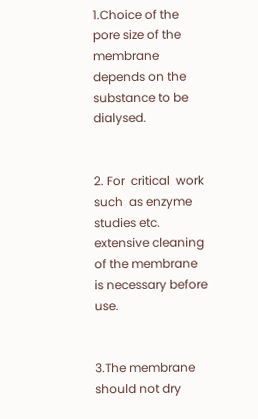1.Choice of the pore size of the membrane depends on the substance to be dialysed.


2. For  critical  work  such  as enzyme studies etc. extensive cleaning of the membrane is necessary before use.


3.The membrane should not dry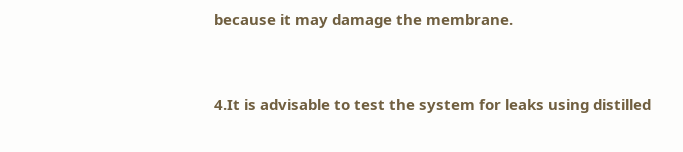because it may damage the membrane.


4.It is advisable to test the system for leaks using distilled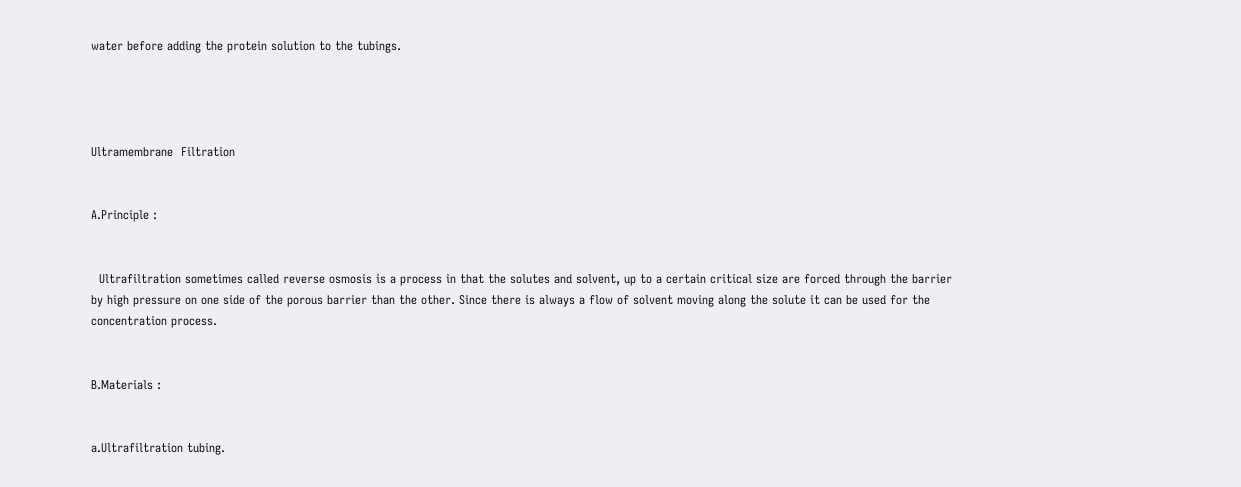water before adding the protein solution to the tubings.




Ultramembrane  Filtration


A.Principle :


  Ultrafiltration sometimes called reverse osmosis is a process in that the solutes and solvent, up to a certain critical size are forced through the barrier by high pressure on one side of the porous barrier than the other. Since there is always a flow of solvent moving along the solute it can be used for the concentration process.


B.Materials :


a.Ultrafiltration tubing.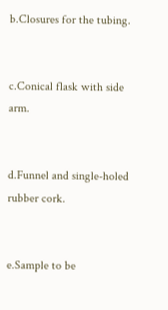b.Closures for the tubing.


c.Conical flask with side arm.


d.Funnel and single-holed rubber cork.


e.Sample to be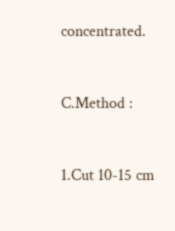concentrated.


C.Method :


1.Cut 10-15 cm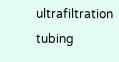ultrafiltration tubing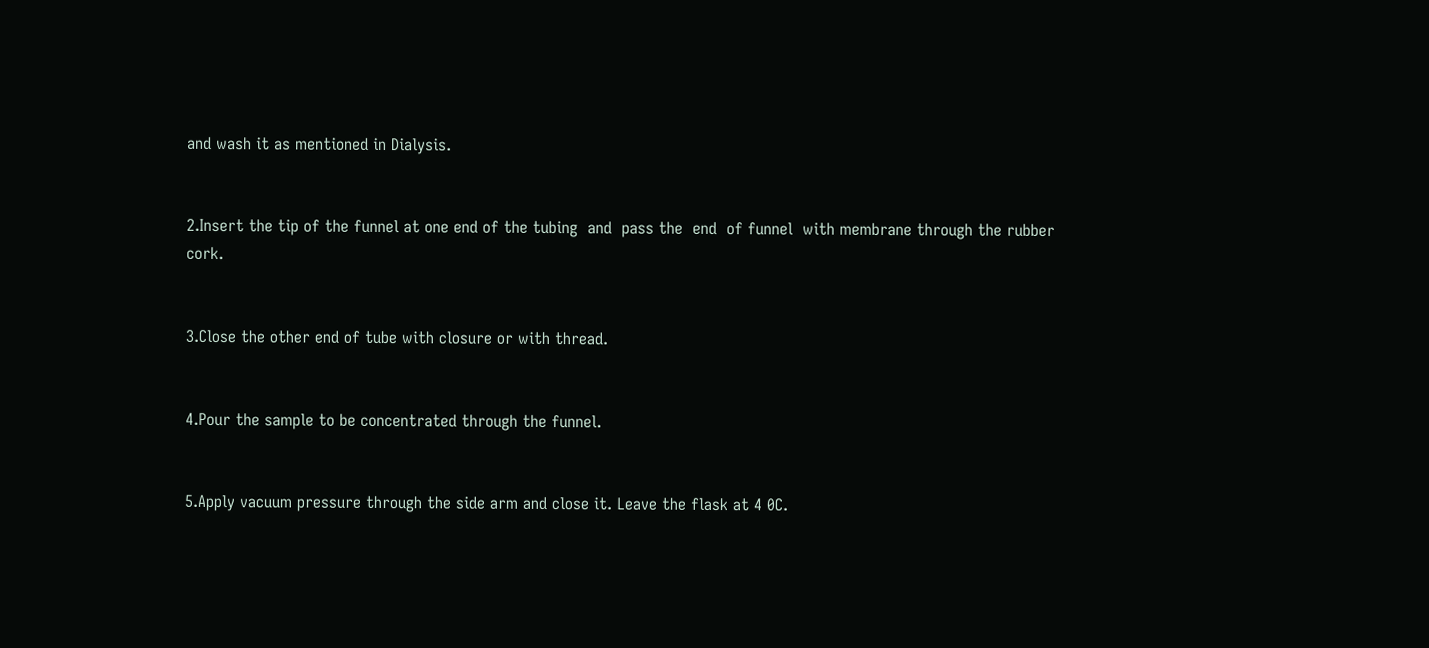and wash it as mentioned in Dialysis.


2.Insert the tip of the funnel at one end of the tubing  and  pass the  end  of funnel  with membrane through the rubber cork.


3.Close the other end of tube with closure or with thread.


4.Pour the sample to be concentrated through the funnel.


5.Apply vacuum pressure through the side arm and close it. Leave the flask at 4 0C.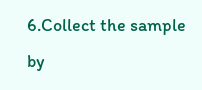6.Collect the sample by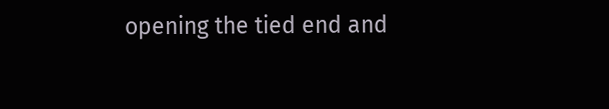opening the tied end and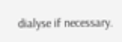dialyse if necessary.